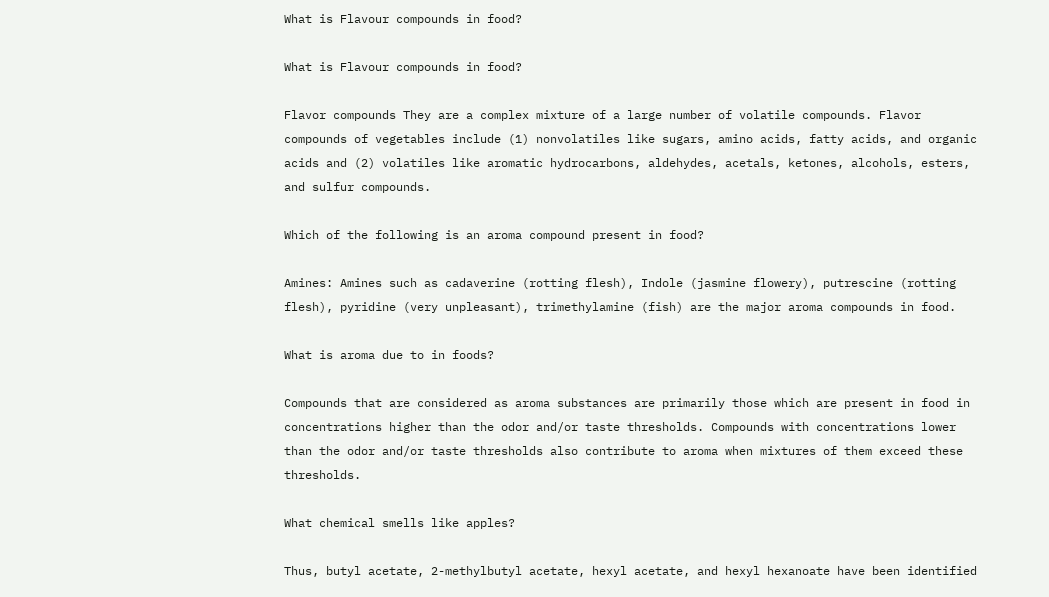What is Flavour compounds in food?

What is Flavour compounds in food?

Flavor compounds They are a complex mixture of a large number of volatile compounds. Flavor compounds of vegetables include (1) nonvolatiles like sugars, amino acids, fatty acids, and organic acids and (2) volatiles like aromatic hydrocarbons, aldehydes, acetals, ketones, alcohols, esters, and sulfur compounds.

Which of the following is an aroma compound present in food?

Amines: Amines such as cadaverine (rotting flesh), Indole (jasmine flowery), putrescine (rotting flesh), pyridine (very unpleasant), trimethylamine (fish) are the major aroma compounds in food.

What is aroma due to in foods?

Compounds that are considered as aroma substances are primarily those which are present in food in concentrations higher than the odor and/or taste thresholds. Compounds with concentrations lower than the odor and/or taste thresholds also contribute to aroma when mixtures of them exceed these thresholds.

What chemical smells like apples?

Thus, butyl acetate, 2-methylbutyl acetate, hexyl acetate, and hexyl hexanoate have been identified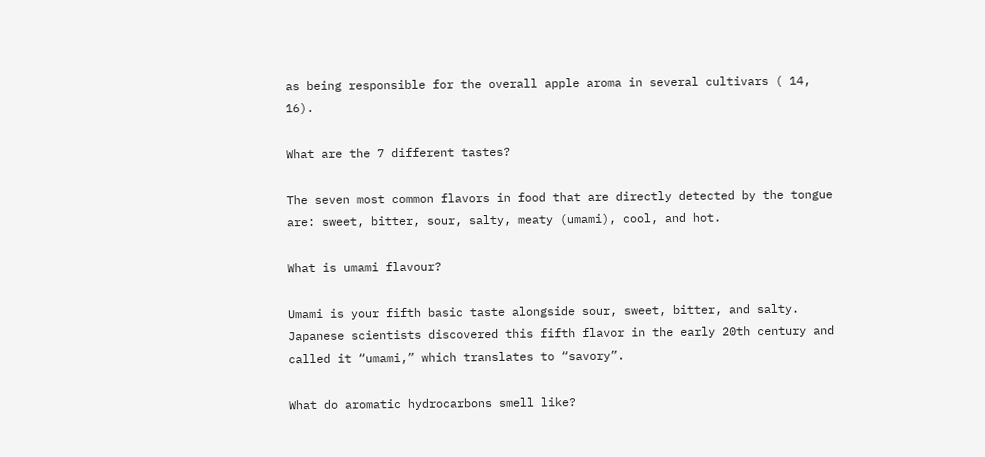as being responsible for the overall apple aroma in several cultivars ( 14, 16).

What are the 7 different tastes?

The seven most common flavors in food that are directly detected by the tongue are: sweet, bitter, sour, salty, meaty (umami), cool, and hot.

What is umami flavour?

Umami is your fifth basic taste alongside sour, sweet, bitter, and salty. Japanese scientists discovered this fifth flavor in the early 20th century and called it “umami,” which translates to “savory”.

What do aromatic hydrocarbons smell like?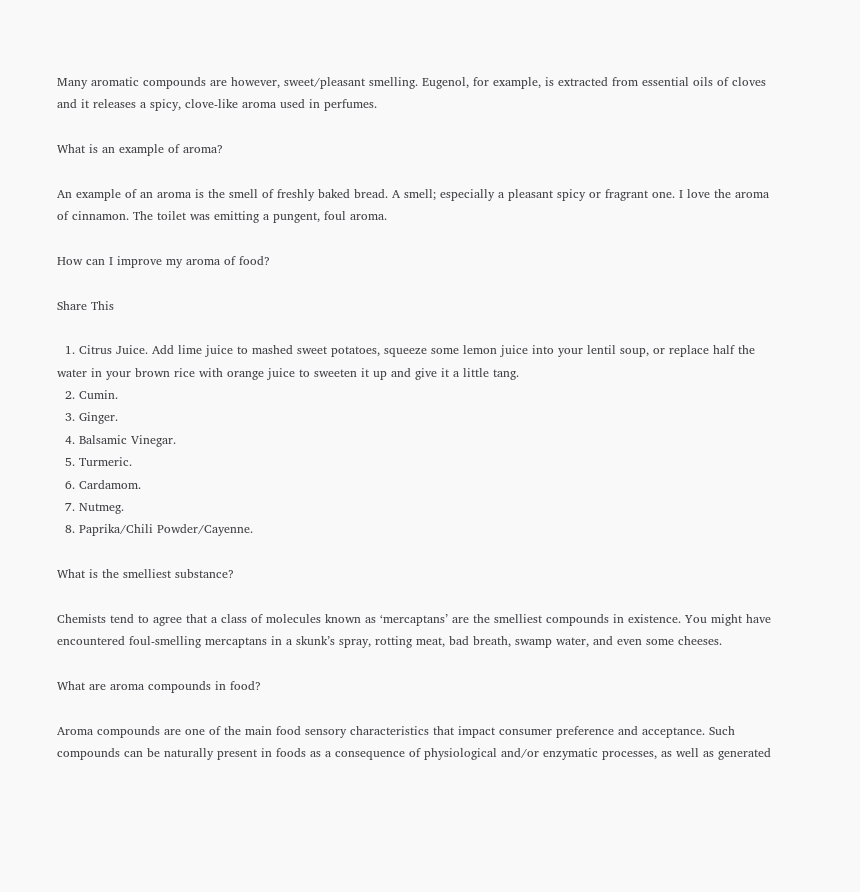Many aromatic compounds are however, sweet/pleasant smelling. Eugenol, for example, is extracted from essential oils of cloves and it releases a spicy, clove-like aroma used in perfumes.

What is an example of aroma?

An example of an aroma is the smell of freshly baked bread. A smell; especially a pleasant spicy or fragrant one. I love the aroma of cinnamon. The toilet was emitting a pungent, foul aroma.

How can I improve my aroma of food?

Share This

  1. Citrus Juice. Add lime juice to mashed sweet potatoes, squeeze some lemon juice into your lentil soup, or replace half the water in your brown rice with orange juice to sweeten it up and give it a little tang.
  2. Cumin.
  3. Ginger.
  4. Balsamic Vinegar.
  5. Turmeric.
  6. Cardamom.
  7. Nutmeg.
  8. Paprika/Chili Powder/Cayenne.

What is the smelliest substance?

Chemists tend to agree that a class of molecules known as ‘mercaptans’ are the smelliest compounds in existence. You might have encountered foul-smelling mercaptans in a skunk’s spray, rotting meat, bad breath, swamp water, and even some cheeses.

What are aroma compounds in food?

Aroma compounds are one of the main food sensory characteristics that impact consumer preference and acceptance. Such compounds can be naturally present in foods as a consequence of physiological and/or enzymatic processes, as well as generated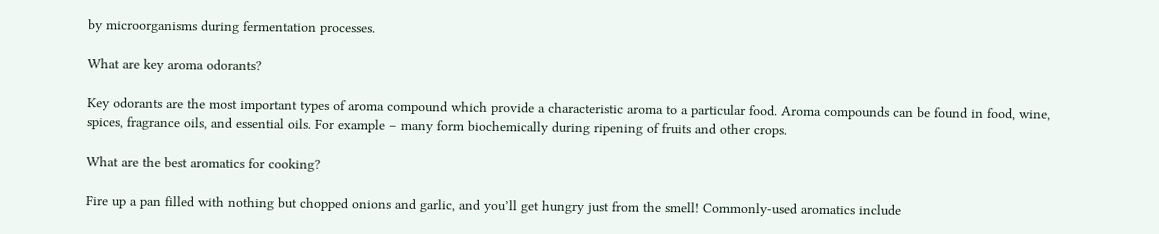by microorganisms during fermentation processes.

What are key aroma odorants?

Key odorants are the most important types of aroma compound which provide a characteristic aroma to a particular food. Aroma compounds can be found in food, wine, spices, fragrance oils, and essential oils. For example – many form biochemically during ripening of fruits and other crops.

What are the best aromatics for cooking?

Fire up a pan filled with nothing but chopped onions and garlic, and you’ll get hungry just from the smell! Commonly-used aromatics include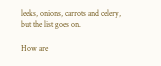leeks, onions, carrots and celery, but the list goes on.

How are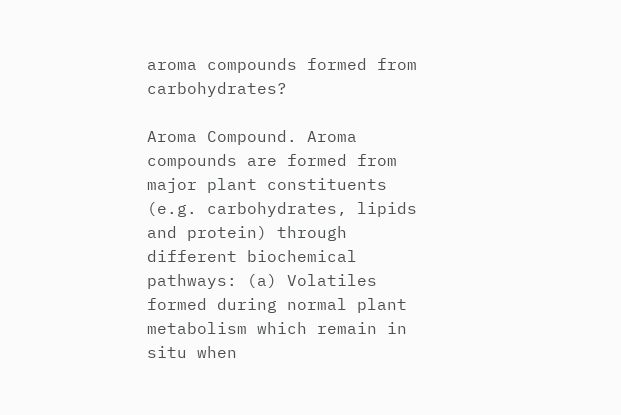aroma compounds formed from carbohydrates?

Aroma Compound. Aroma compounds are formed from major plant constituents (e.g. carbohydrates, lipids and protein) through different biochemical pathways: (a) Volatiles formed during normal plant metabolism which remain in situ when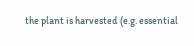the plant is harvested (e.g. essential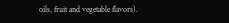oils, fruit and vegetable flavors).